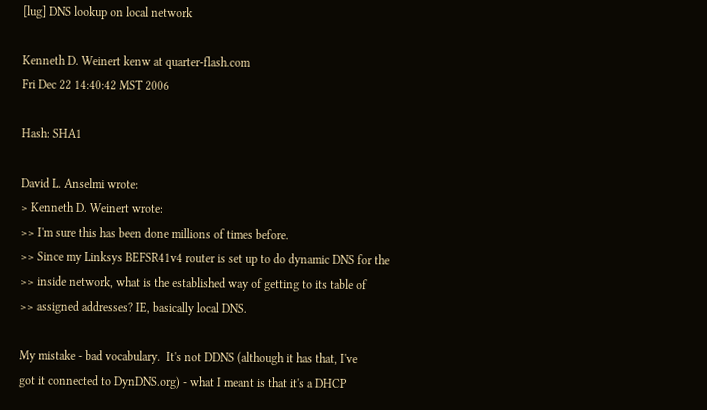[lug] DNS lookup on local network

Kenneth D. Weinert kenw at quarter-flash.com
Fri Dec 22 14:40:42 MST 2006

Hash: SHA1

David L. Anselmi wrote:
> Kenneth D. Weinert wrote:
>> I'm sure this has been done millions of times before.
>> Since my Linksys BEFSR41v4 router is set up to do dynamic DNS for the
>> inside network, what is the established way of getting to its table of
>> assigned addresses? IE, basically local DNS.

My mistake - bad vocabulary.  It's not DDNS (although it has that, I've
got it connected to DynDNS.org) - what I meant is that it's a DHCP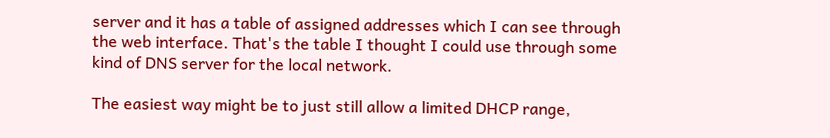server and it has a table of assigned addresses which I can see through
the web interface. That's the table I thought I could use through some
kind of DNS server for the local network.

The easiest way might be to just still allow a limited DHCP range,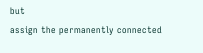but
assign the permanently connected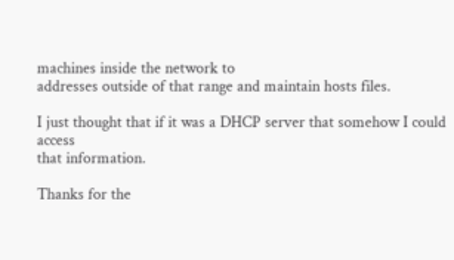machines inside the network to
addresses outside of that range and maintain hosts files.

I just thought that if it was a DHCP server that somehow I could access
that information.

Thanks for the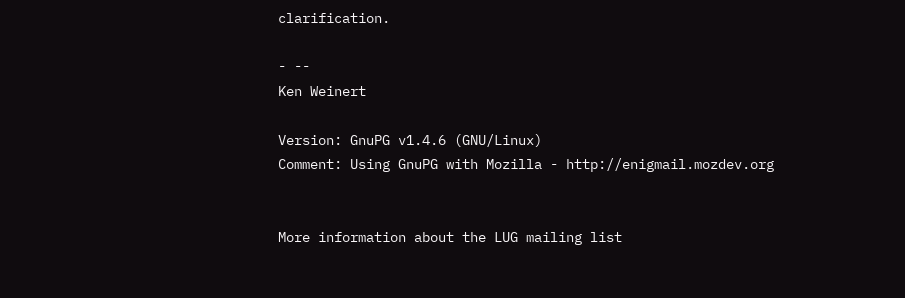clarification.

- --
Ken Weinert

Version: GnuPG v1.4.6 (GNU/Linux)
Comment: Using GnuPG with Mozilla - http://enigmail.mozdev.org


More information about the LUG mailing list